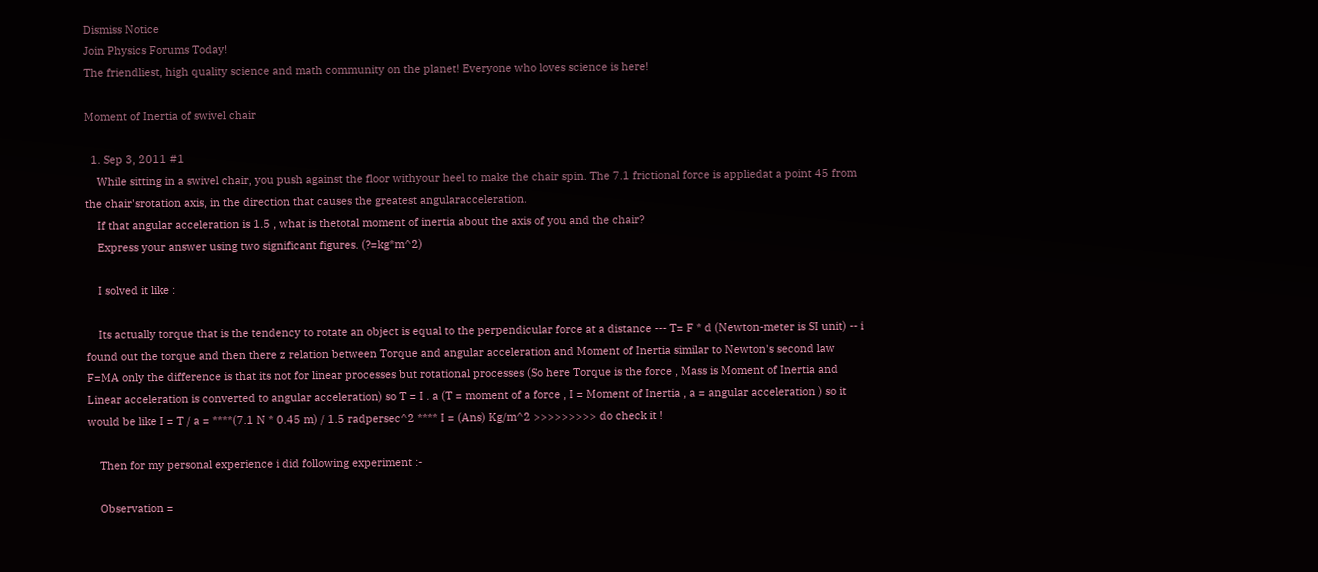Dismiss Notice
Join Physics Forums Today!
The friendliest, high quality science and math community on the planet! Everyone who loves science is here!

Moment of Inertia of swivel chair

  1. Sep 3, 2011 #1
    While sitting in a swivel chair, you push against the floor withyour heel to make the chair spin. The 7.1 frictional force is appliedat a point 45 from the chair'srotation axis, in the direction that causes the greatest angularacceleration.
    If that angular acceleration is 1.5 , what is thetotal moment of inertia about the axis of you and the chair?
    Express your answer using two significant figures. (?=kg*m^2)

    I solved it like :

    Its actually torque that is the tendency to rotate an object is equal to the perpendicular force at a distance --- T= F * d (Newton-meter is SI unit) -- i found out the torque and then there z relation between Torque and angular acceleration and Moment of Inertia similar to Newton's second law F=MA only the difference is that its not for linear processes but rotational processes (So here Torque is the force , Mass is Moment of Inertia and Linear acceleration is converted to angular acceleration) so T = I . a (T = moment of a force , I = Moment of Inertia , a = angular acceleration ) so it would be like I = T / a = ****(7.1 N * 0.45 m) / 1.5 radpersec^2 **** I = (Ans) Kg/m^2 >>>>>>>>> do check it !

    Then for my personal experience i did following experiment :-

    Observation =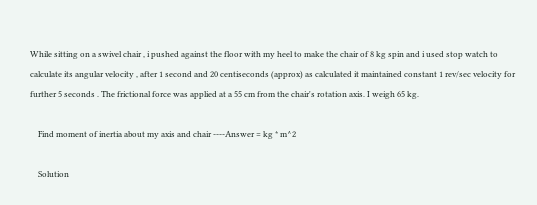While sitting on a swivel chair , i pushed against the floor with my heel to make the chair of 8 kg spin and i used stop watch to calculate its angular velocity , after 1 second and 20 centiseconds (approx) as calculated it maintained constant 1 rev/sec velocity for further 5 seconds . The frictional force was applied at a 55 cm from the chair's rotation axis. I weigh 65 kg.

    Find moment of inertia about my axis and chair ----Answer = kg * m^2

    Solution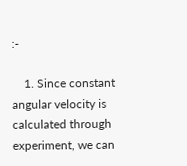:-

    1. Since constant angular velocity is calculated through experiment, we can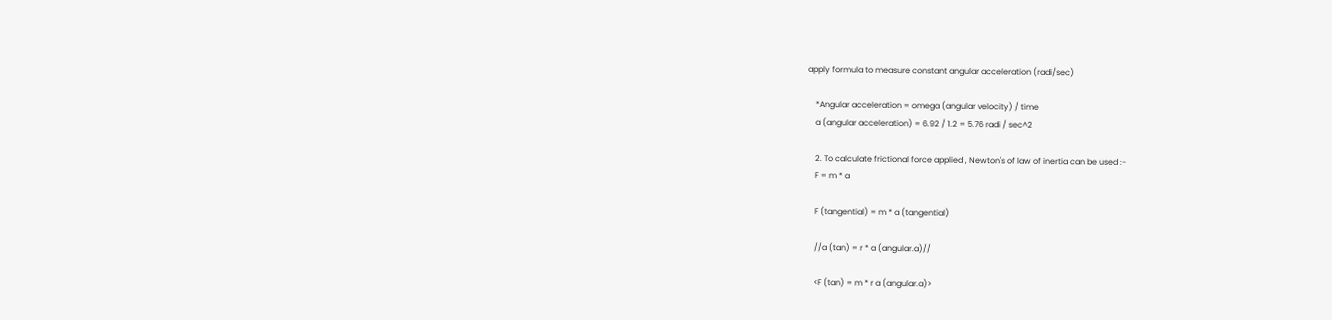apply formula to measure constant angular acceleration (radi/sec)

    *Angular acceleration = omega (angular velocity) / time
    a (angular acceleration) = 6.92 / 1.2 = 5.76 radi / sec^2

    2. To calculate frictional force applied , Newton's of law of inertia can be used :-
    F = m * a

    F (tangential) = m * a (tangential)

    //a (tan) = r * a (angular.a)//

    <F (tan) = m * r a (angular.a)>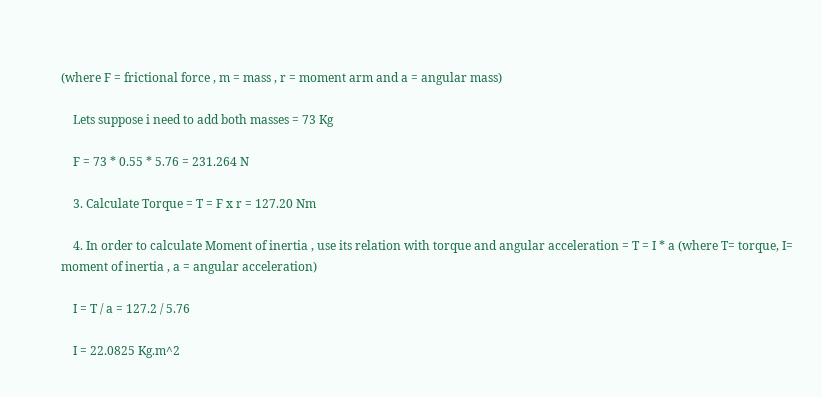(where F = frictional force , m = mass , r = moment arm and a = angular mass)

    Lets suppose i need to add both masses = 73 Kg

    F = 73 * 0.55 * 5.76 = 231.264 N

    3. Calculate Torque = T = F x r = 127.20 Nm

    4. In order to calculate Moment of inertia , use its relation with torque and angular acceleration = T = I * a (where T= torque, I= moment of inertia , a = angular acceleration)

    I = T / a = 127.2 / 5.76

    I = 22.0825 Kg.m^2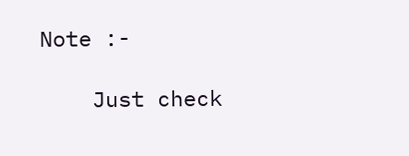Note :-

    Just check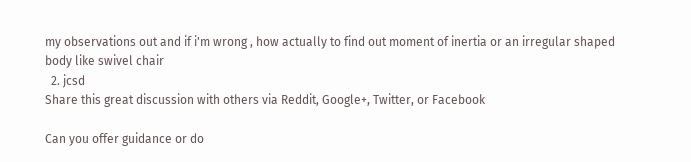my observations out and if i'm wrong , how actually to find out moment of inertia or an irregular shaped body like swivel chair
  2. jcsd
Share this great discussion with others via Reddit, Google+, Twitter, or Facebook

Can you offer guidance or do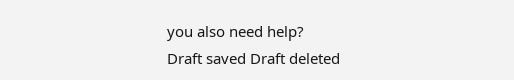you also need help?
Draft saved Draft deleted